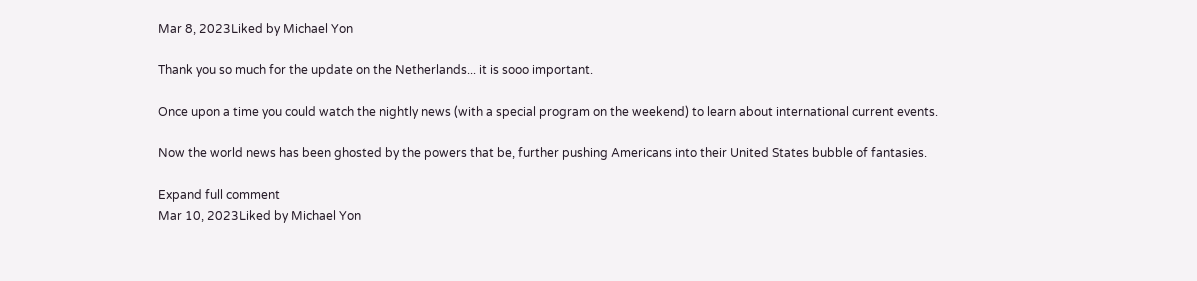Mar 8, 2023Liked by Michael Yon

Thank you so much for the update on the Netherlands... it is sooo important.

Once upon a time you could watch the nightly news (with a special program on the weekend) to learn about international current events.

Now the world news has been ghosted by the powers that be, further pushing Americans into their United States bubble of fantasies.

Expand full comment
Mar 10, 2023Liked by Michael Yon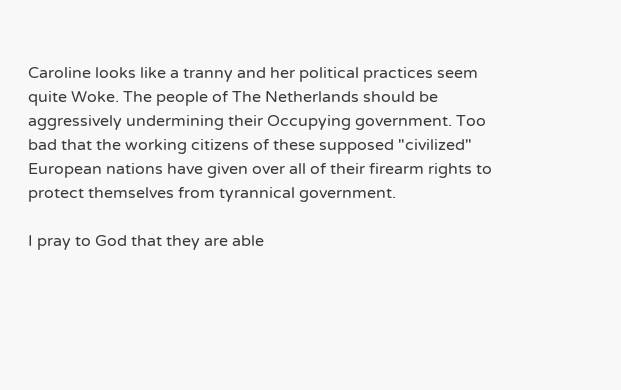Caroline looks like a tranny and her political practices seem quite Woke. The people of The Netherlands should be aggressively undermining their Occupying government. Too bad that the working citizens of these supposed "civilized" European nations have given over all of their firearm rights to protect themselves from tyrannical government.

I pray to God that they are able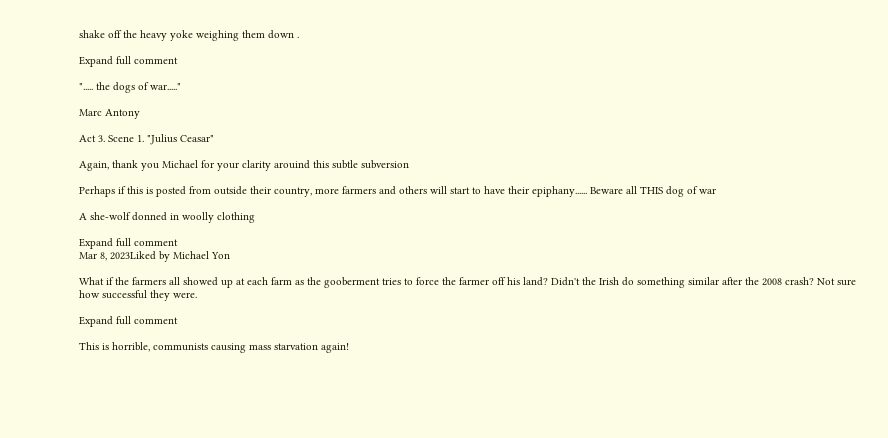shake off the heavy yoke weighing them down .

Expand full comment

"..... the dogs of war....."

Marc Antony

Act 3. Scene 1. "Julius Ceasar"

Again, thank you Michael for your clarity arouind this subtle subversion

Perhaps if this is posted from outside their country, more farmers and others will start to have their epiphany...... Beware all THIS dog of war

A she-wolf donned in woolly clothing

Expand full comment
Mar 8, 2023Liked by Michael Yon

What if the farmers all showed up at each farm as the gooberment tries to force the farmer off his land? Didn't the Irish do something similar after the 2008 crash? Not sure how successful they were.

Expand full comment

This is horrible, communists causing mass starvation again!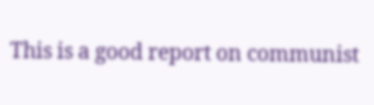This is a good report on communist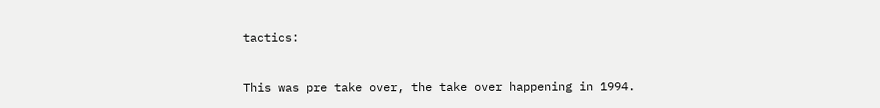tactics:


This was pre take over, the take over happening in 1994.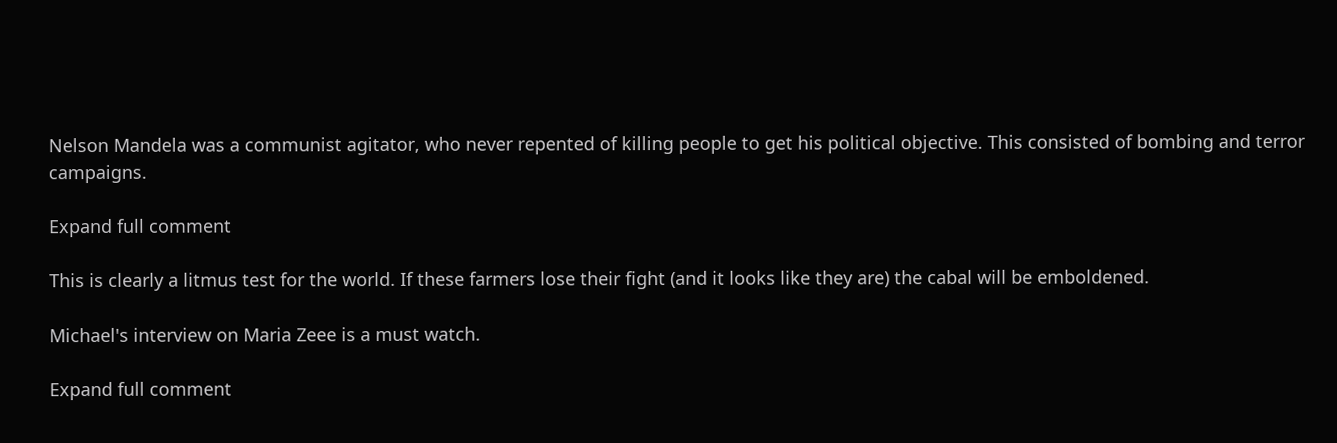Nelson Mandela was a communist agitator, who never repented of killing people to get his political objective. This consisted of bombing and terror campaigns.

Expand full comment

This is clearly a litmus test for the world. If these farmers lose their fight (and it looks like they are) the cabal will be emboldened.

Michael's interview on Maria Zeee is a must watch.

Expand full comment